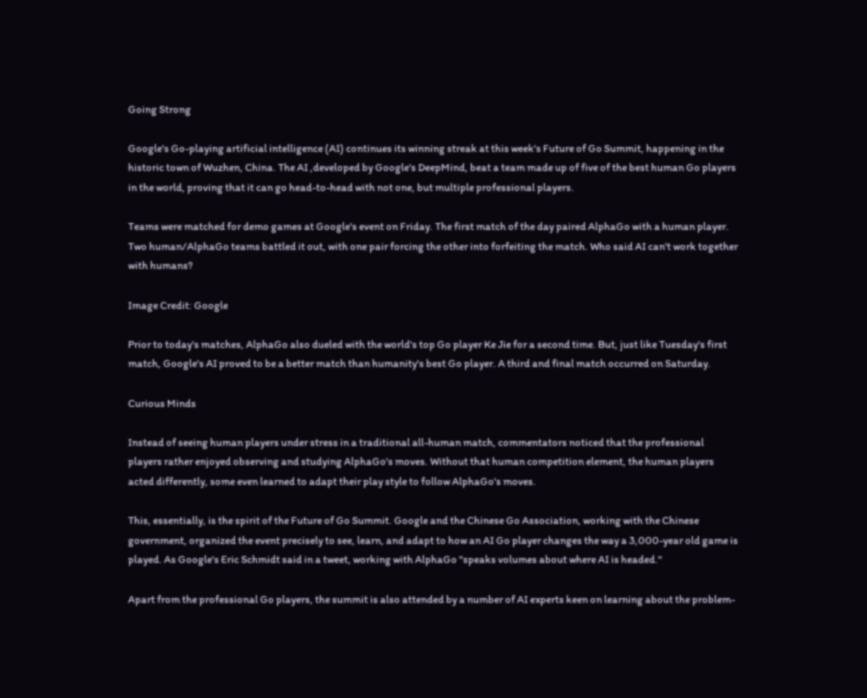Going Strong

Google's Go-playing artificial intelligence (AI) continues its winning streak at this week's Future of Go Summit, happening in the historic town of Wuzhen, China. The AI ,developed by Google's DeepMind, beat a team made up of five of the best human Go players in the world, proving that it can go head-to-head with not one, but multiple professional players.

Teams were matched for demo games at Google's event on Friday. The first match of the day paired AlphaGo with a human player. Two human/AlphaGo teams battled it out, with one pair forcing the other into forfeiting the match. Who said AI can't work together with humans?

Image Credit: Google

Prior to today's matches, AlphaGo also dueled with the world's top Go player Ke Jie for a second time. But, just like Tuesday's first match, Google's AI proved to be a better match than humanity's best Go player. A third and final match occurred on Saturday.

Curious Minds

Instead of seeing human players under stress in a traditional all-human match, commentators noticed that the professional players rather enjoyed observing and studying AlphaGo's moves. Without that human competition element, the human players acted differently, some even learned to adapt their play style to follow AlphaGo's moves.

This, essentially, is the spirit of the Future of Go Summit. Google and the Chinese Go Association, working with the Chinese government, organized the event precisely to see, learn, and adapt to how an AI Go player changes the way a 3,000-year old game is played. As Google's Eric Schmidt said in a tweet, working with AlphaGo "speaks volumes about where AI is headed."

Apart from the professional Go players, the summit is also attended by a number of AI experts keen on learning about the problem-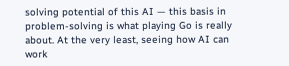solving potential of this AI — this basis in problem-solving is what playing Go is really about. At the very least, seeing how AI can work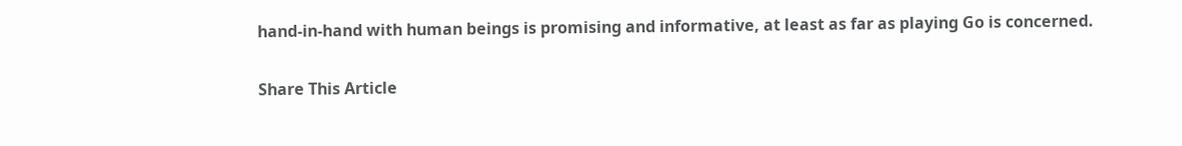hand-in-hand with human beings is promising and informative, at least as far as playing Go is concerned.

Share This Article